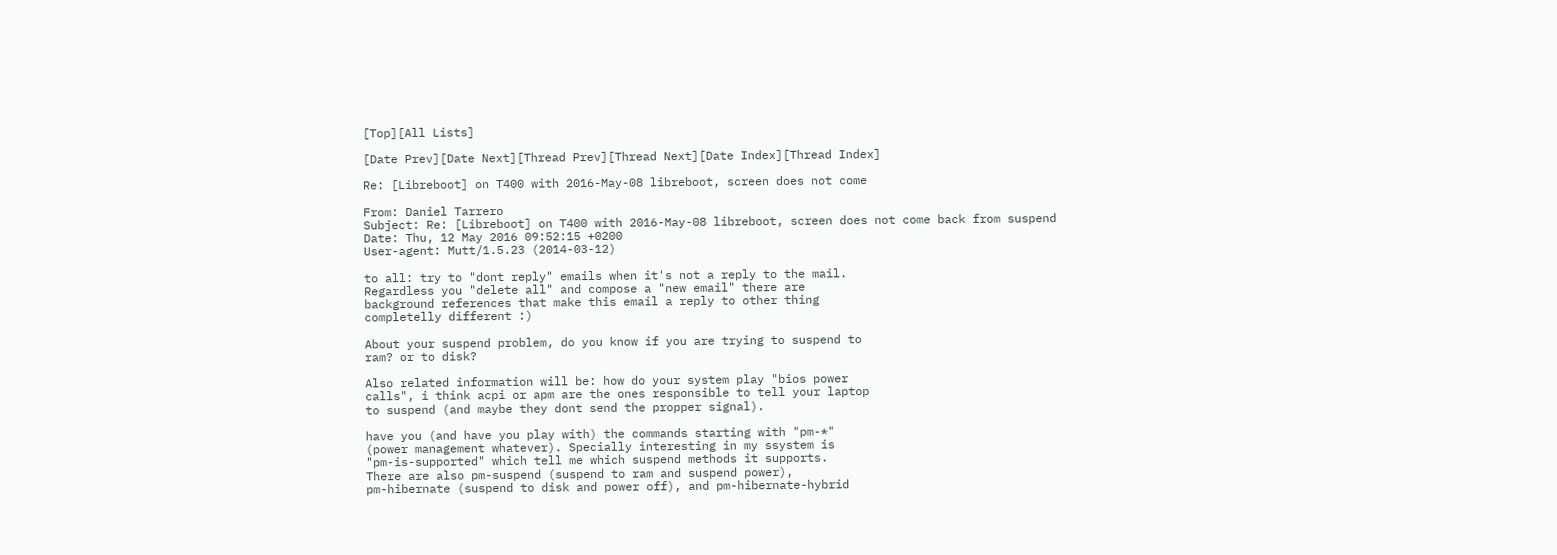[Top][All Lists]

[Date Prev][Date Next][Thread Prev][Thread Next][Date Index][Thread Index]

Re: [Libreboot] on T400 with 2016-May-08 libreboot, screen does not come

From: Daniel Tarrero
Subject: Re: [Libreboot] on T400 with 2016-May-08 libreboot, screen does not come back from suspend
Date: Thu, 12 May 2016 09:52:15 +0200
User-agent: Mutt/1.5.23 (2014-03-12)

to all: try to "dont reply" emails when it's not a reply to the mail.
Regardless you "delete all" and compose a "new email" there are
background references that make this email a reply to other thing
completelly different :)

About your suspend problem, do you know if you are trying to suspend to
ram? or to disk?

Also related information will be: how do your system play "bios power
calls", i think acpi or apm are the ones responsible to tell your laptop
to suspend (and maybe they dont send the propper signal).

have you (and have you play with) the commands starting with "pm-*"
(power management whatever). Specially interesting in my ssystem is
"pm-is-supported" which tell me which suspend methods it supports.
There are also pm-suspend (suspend to ram and suspend power),
pm-hibernate (suspend to disk and power off), and pm-hibernate-hybrid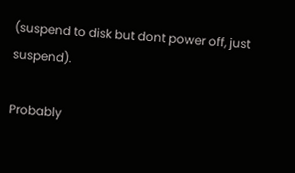(suspend to disk but dont power off, just suspend).

Probably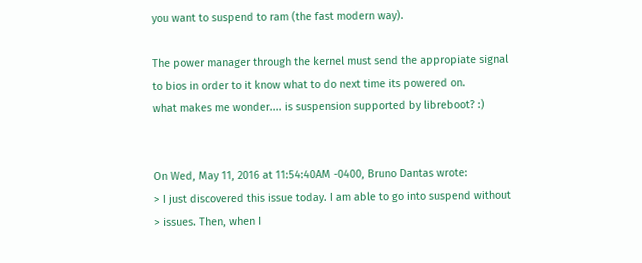you want to suspend to ram (the fast modern way).

The power manager through the kernel must send the appropiate signal
to bios in order to it know what to do next time its powered on.
what makes me wonder.... is suspension supported by libreboot? :)


On Wed, May 11, 2016 at 11:54:40AM -0400, Bruno Dantas wrote:
> I just discovered this issue today. I am able to go into suspend without
> issues. Then, when I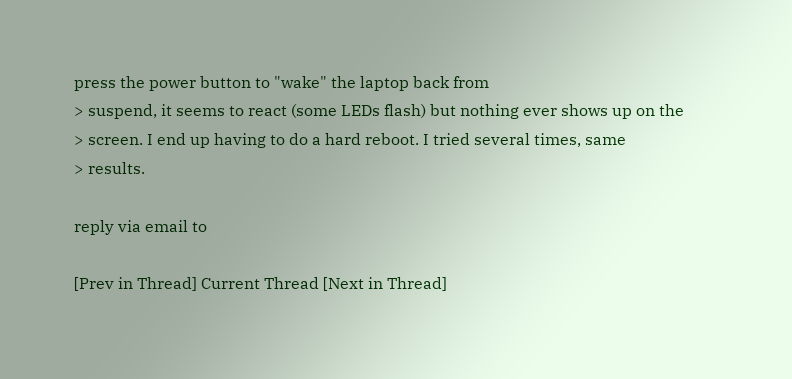press the power button to "wake" the laptop back from
> suspend, it seems to react (some LEDs flash) but nothing ever shows up on the
> screen. I end up having to do a hard reboot. I tried several times, same
> results.

reply via email to

[Prev in Thread] Current Thread [Next in Thread]